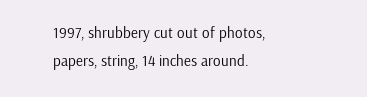1997, shrubbery cut out of photos, papers, string, 14 inches around.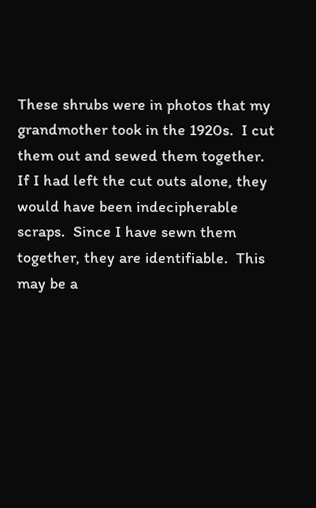These shrubs were in photos that my grandmother took in the 1920s.  I cut them out and sewed them together.  If I had left the cut outs alone, they would have been indecipherable scraps.  Since I have sewn them together, they are identifiable.  This may be a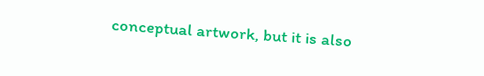conceptual artwork, but it is also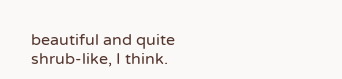beautiful and quite shrub-like, I think.